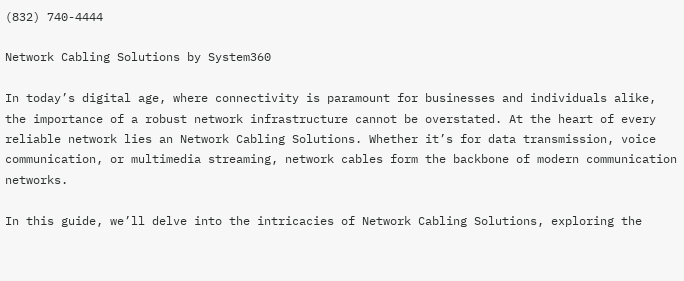(832) 740-4444

Network Cabling Solutions by System360

In today’s digital age, where connectivity is paramount for businesses and individuals alike, the importance of a robust network infrastructure cannot be overstated. At the heart of every reliable network lies an Network Cabling Solutions. Whether it’s for data transmission, voice communication, or multimedia streaming, network cables form the backbone of modern communication networks.

In this guide, we’ll delve into the intricacies of Network Cabling Solutions, exploring the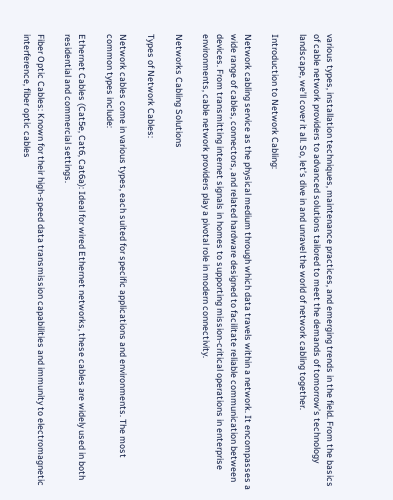various types, installation techniques, maintenance practices, and emerging trends in the field. From the basics of cable network providers to advanced solutions tailored to meet the demands of tomorrow’s technology landscape, we’ll cover it all. So, let’s dive in and unravel the world of network cabling together.

Introduction to Network Cabling:

Network cabling service as the physical medium through which data travels within a network. It encompasses a wide range of cables, connectors, and related hardware designed to facilitate reliable communication between devices. From transmitting internet signals in homes to supporting mission-critical operations in enterprise environments, cable network providers play a pivotal role in modern connectivity.

Networks Cabling Solutions

Types of Network Cables:

Network cables come in various types, each suited for specific applications and environments. The most common types include:

Ethernet Cables (Cat5e, Cat6, Cat6a): Ideal for wired Ethernet networks, these cables are widely used in both residential and commercial settings.

Fiber Optic Cables: Known for their high-speed data transmission capabilities and immunity to electromagnetic interference, fiber optic cables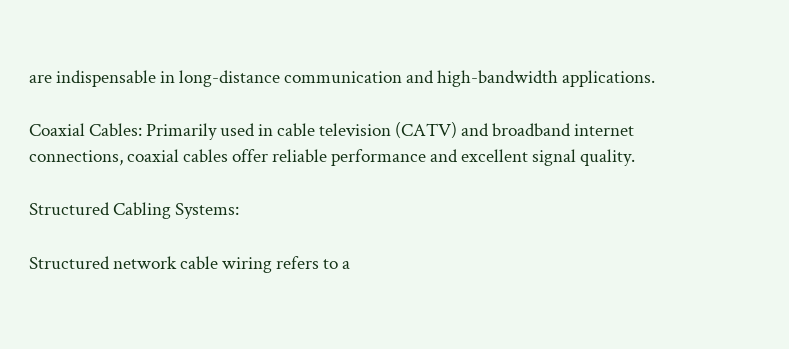are indispensable in long-distance communication and high-bandwidth applications.

Coaxial Cables: Primarily used in cable television (CATV) and broadband internet connections, coaxial cables offer reliable performance and excellent signal quality.

Structured Cabling Systems:

Structured network cable wiring refers to a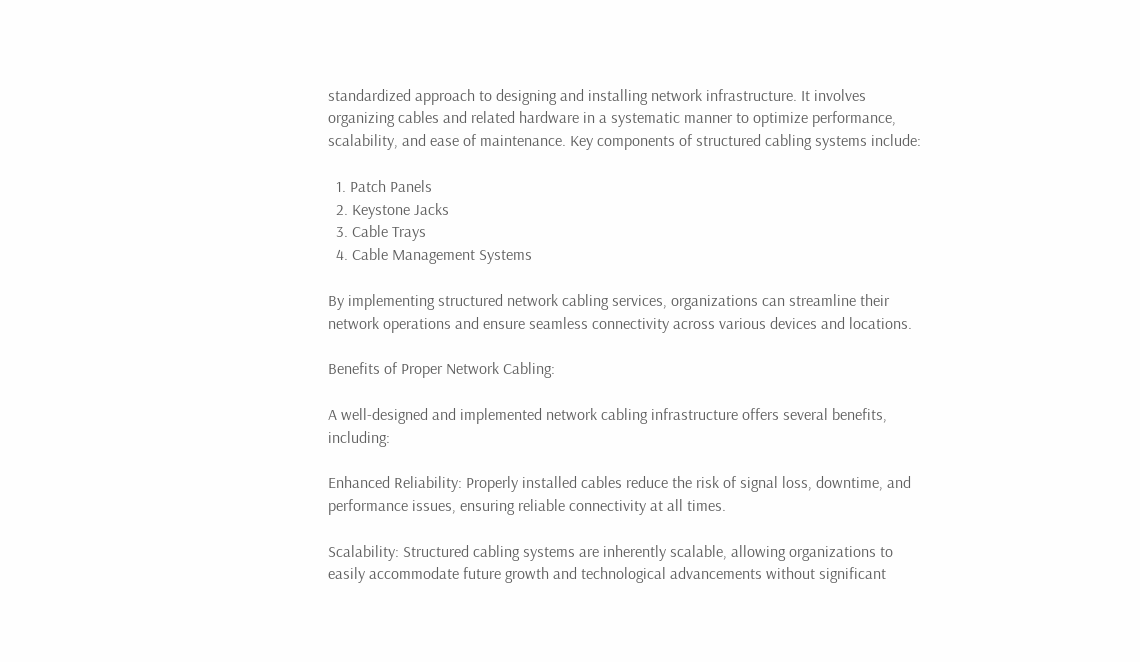standardized approach to designing and installing network infrastructure. It involves organizing cables and related hardware in a systematic manner to optimize performance, scalability, and ease of maintenance. Key components of structured cabling systems include:

  1. Patch Panels
  2. Keystone Jacks
  3. Cable Trays
  4. Cable Management Systems

By implementing structured network cabling services, organizations can streamline their network operations and ensure seamless connectivity across various devices and locations.

Benefits of Proper Network Cabling:

A well-designed and implemented network cabling infrastructure offers several benefits, including:

Enhanced Reliability: Properly installed cables reduce the risk of signal loss, downtime, and performance issues, ensuring reliable connectivity at all times.

Scalability: Structured cabling systems are inherently scalable, allowing organizations to easily accommodate future growth and technological advancements without significant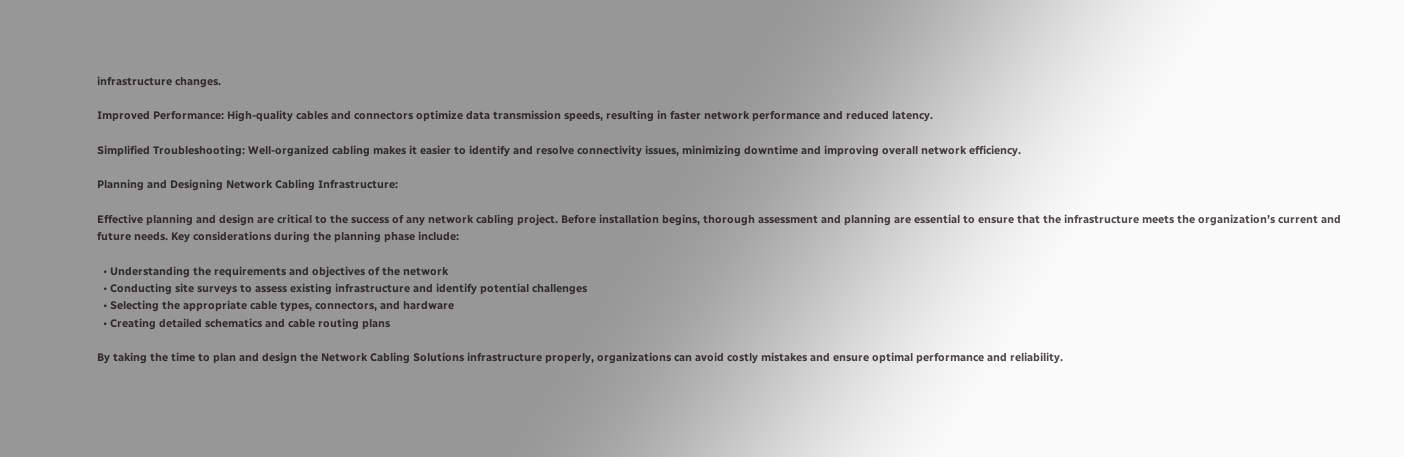infrastructure changes.

Improved Performance: High-quality cables and connectors optimize data transmission speeds, resulting in faster network performance and reduced latency.

Simplified Troubleshooting: Well-organized cabling makes it easier to identify and resolve connectivity issues, minimizing downtime and improving overall network efficiency.

Planning and Designing Network Cabling Infrastructure:

Effective planning and design are critical to the success of any network cabling project. Before installation begins, thorough assessment and planning are essential to ensure that the infrastructure meets the organization’s current and future needs. Key considerations during the planning phase include:

  • Understanding the requirements and objectives of the network
  • Conducting site surveys to assess existing infrastructure and identify potential challenges
  • Selecting the appropriate cable types, connectors, and hardware
  • Creating detailed schematics and cable routing plans

By taking the time to plan and design the Network Cabling Solutions infrastructure properly, organizations can avoid costly mistakes and ensure optimal performance and reliability.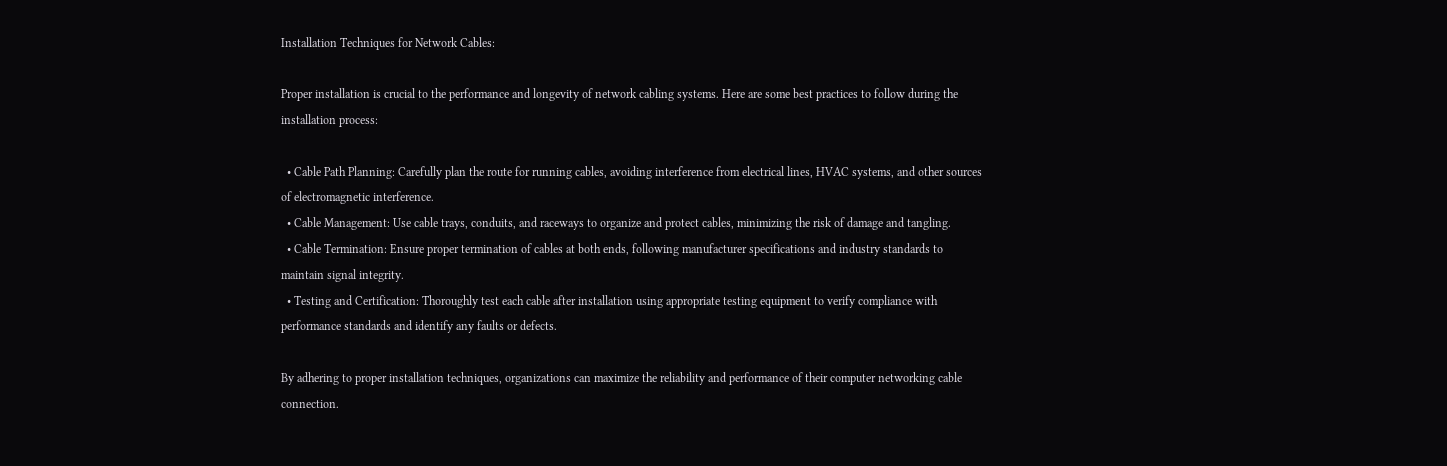Installation Techniques for Network Cables:

Proper installation is crucial to the performance and longevity of network cabling systems. Here are some best practices to follow during the installation process:

  • Cable Path Planning: Carefully plan the route for running cables, avoiding interference from electrical lines, HVAC systems, and other sources of electromagnetic interference.
  • Cable Management: Use cable trays, conduits, and raceways to organize and protect cables, minimizing the risk of damage and tangling.
  • Cable Termination: Ensure proper termination of cables at both ends, following manufacturer specifications and industry standards to maintain signal integrity.
  • Testing and Certification: Thoroughly test each cable after installation using appropriate testing equipment to verify compliance with performance standards and identify any faults or defects.

By adhering to proper installation techniques, organizations can maximize the reliability and performance of their computer networking cable connection.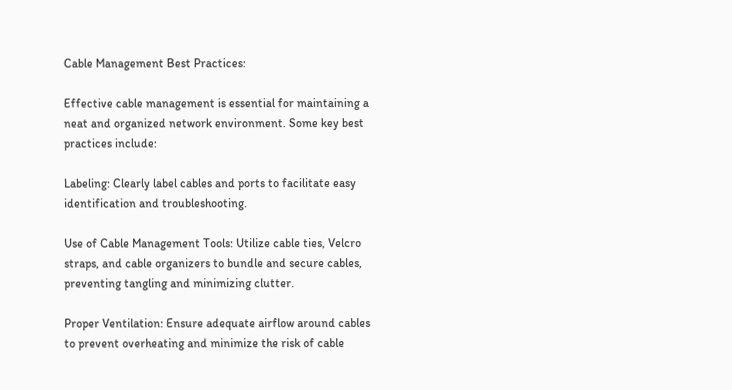Cable Management Best Practices:

Effective cable management is essential for maintaining a neat and organized network environment. Some key best practices include:

Labeling: Clearly label cables and ports to facilitate easy identification and troubleshooting.

Use of Cable Management Tools: Utilize cable ties, Velcro straps, and cable organizers to bundle and secure cables, preventing tangling and minimizing clutter.

Proper Ventilation: Ensure adequate airflow around cables to prevent overheating and minimize the risk of cable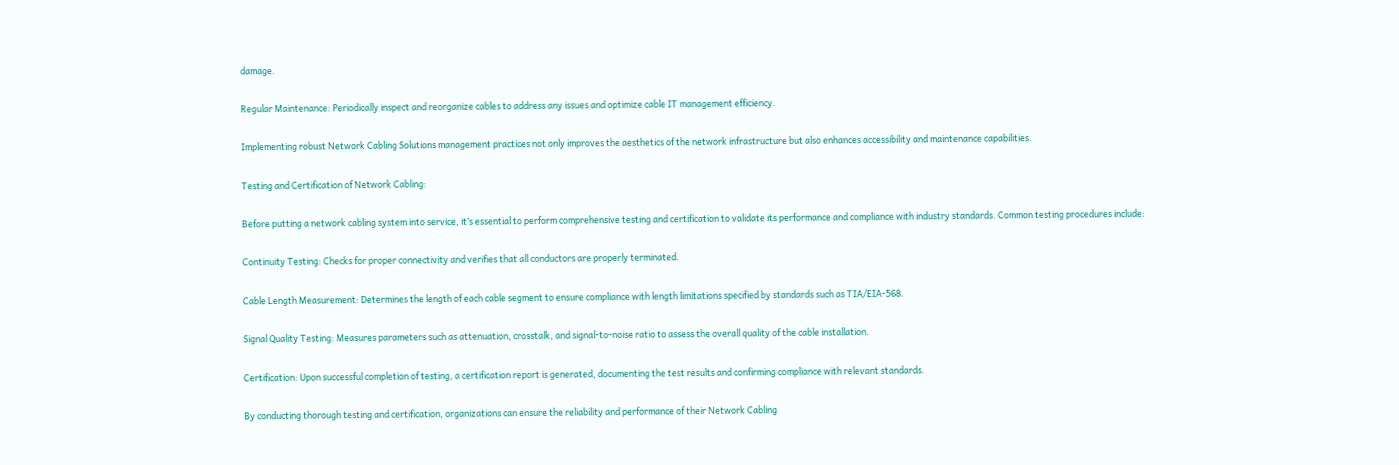damage.

Regular Maintenance: Periodically inspect and reorganize cables to address any issues and optimize cable IT management efficiency.

Implementing robust Network Cabling Solutions management practices not only improves the aesthetics of the network infrastructure but also enhances accessibility and maintenance capabilities.

Testing and Certification of Network Cabling:

Before putting a network cabling system into service, it’s essential to perform comprehensive testing and certification to validate its performance and compliance with industry standards. Common testing procedures include:

Continuity Testing: Checks for proper connectivity and verifies that all conductors are properly terminated.

Cable Length Measurement: Determines the length of each cable segment to ensure compliance with length limitations specified by standards such as TIA/EIA-568.

Signal Quality Testing: Measures parameters such as attenuation, crosstalk, and signal-to-noise ratio to assess the overall quality of the cable installation.

Certification: Upon successful completion of testing, a certification report is generated, documenting the test results and confirming compliance with relevant standards.

By conducting thorough testing and certification, organizations can ensure the reliability and performance of their Network Cabling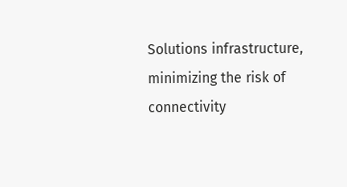Solutions infrastructure, minimizing the risk of connectivity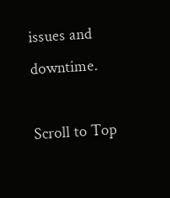issues and downtime.

Scroll to Top